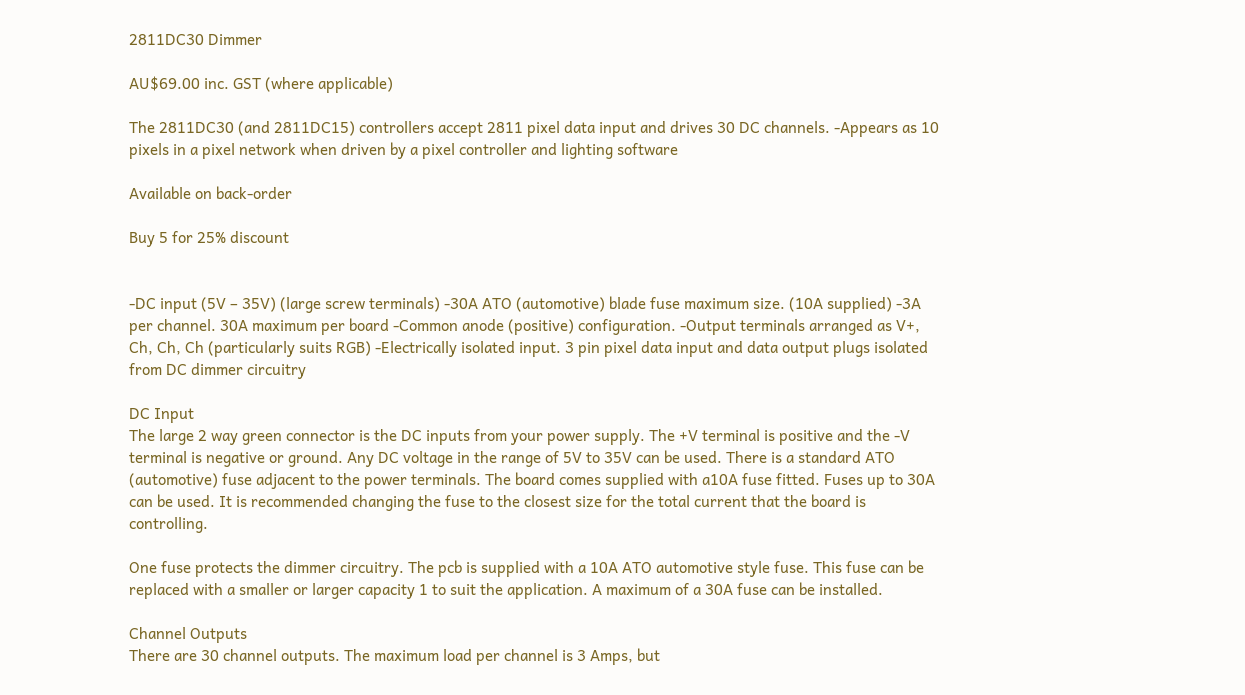2811DC30 Dimmer

AU$69.00 inc. GST (where applicable)

The 2811DC30 (and 2811DC15) controllers accept 2811 pixel data input and drives 30 DC channels. -Appears as 10 pixels in a pixel network when driven by a pixel controller and lighting software

Available on back-order

Buy 5 for 25% discount


-DC input (5V – 35V) (large screw terminals) -30A ATO (automotive) blade fuse maximum size. (10A supplied) -3A per channel. 30A maximum per board -Common anode (positive) configuration. -Output terminals arranged as V+, Ch, Ch, Ch (particularly suits RGB) -Electrically isolated input. 3 pin pixel data input and data output plugs isolated from DC dimmer circuitry

DC Input
The large 2 way green connector is the DC inputs from your power supply. The +V terminal is positive and the -V terminal is negative or ground. Any DC voltage in the range of 5V to 35V can be used. There is a standard ATO (automotive) fuse adjacent to the power terminals. The board comes supplied with a10A fuse fitted. Fuses up to 30A can be used. It is recommended changing the fuse to the closest size for the total current that the board is controlling.

One fuse protects the dimmer circuitry. The pcb is supplied with a 10A ATO automotive style fuse. This fuse can be replaced with a smaller or larger capacity 1 to suit the application. A maximum of a 30A fuse can be installed.

Channel Outputs
There are 30 channel outputs. The maximum load per channel is 3 Amps, but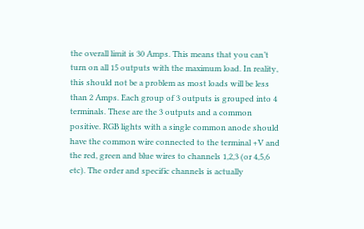the overall limit is 30 Amps. This means that you can’t turn on all 15 outputs with the maximum load. In reality, this should not be a problem as most loads will be less than 2 Amps. Each group of 3 outputs is grouped into 4 terminals. These are the 3 outputs and a common positive. RGB lights with a single common anode should have the common wire connected to the terminal +V and the red, green and blue wires to channels 1,2,3 (or 4,5,6 etc). The order and specific channels is actually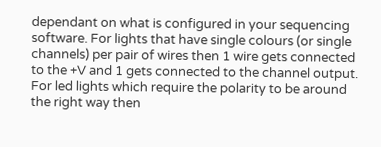dependant on what is configured in your sequencing software. For lights that have single colours (or single channels) per pair of wires then 1 wire gets connected to the +V and 1 gets connected to the channel output. For led lights which require the polarity to be around the right way then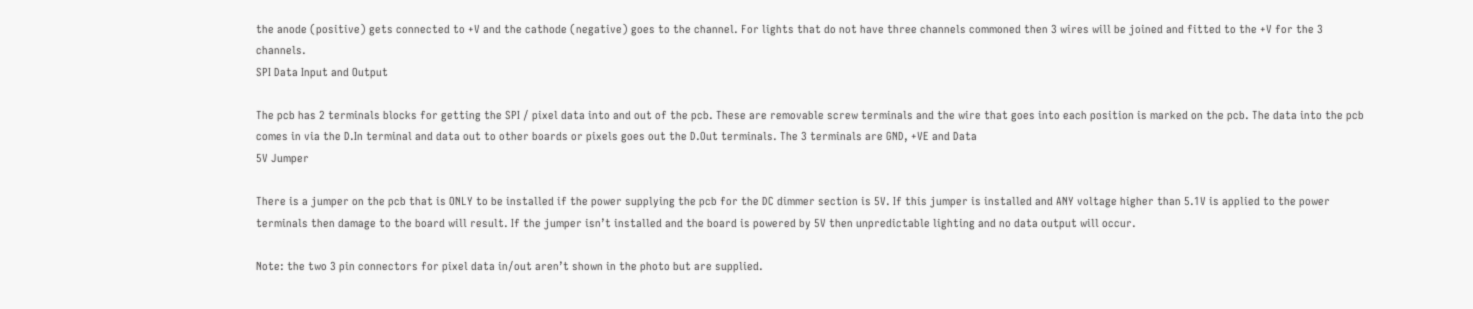the anode (positive) gets connected to +V and the cathode (negative) goes to the channel. For lights that do not have three channels commoned then 3 wires will be joined and fitted to the +V for the 3 channels.
SPI Data Input and Output

The pcb has 2 terminals blocks for getting the SPI / pixel data into and out of the pcb. These are removable screw terminals and the wire that goes into each position is marked on the pcb. The data into the pcb comes in via the D.In terminal and data out to other boards or pixels goes out the D.Out terminals. The 3 terminals are GND, +VE and Data
5V Jumper

There is a jumper on the pcb that is ONLY to be installed if the power supplying the pcb for the DC dimmer section is 5V. If this jumper is installed and ANY voltage higher than 5.1V is applied to the power terminals then damage to the board will result. If the jumper isn’t installed and the board is powered by 5V then unpredictable lighting and no data output will occur.

Note: the two 3 pin connectors for pixel data in/out aren’t shown in the photo but are supplied.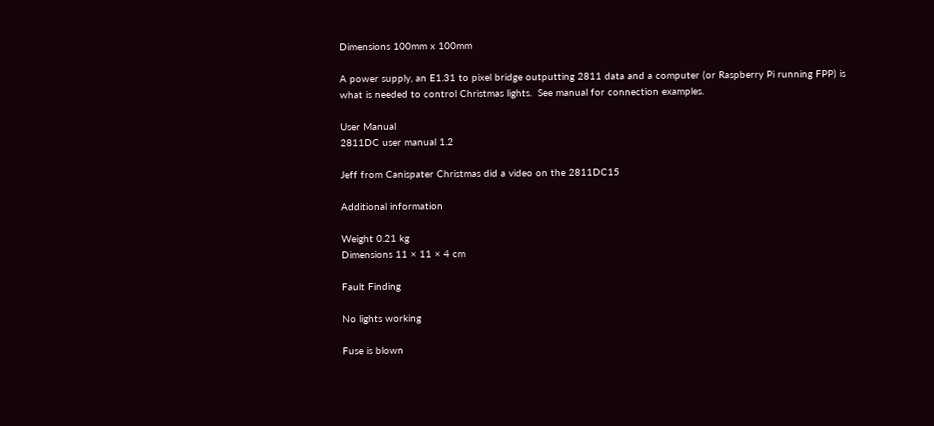Dimensions 100mm x 100mm

A power supply, an E1.31 to pixel bridge outputting 2811 data and a computer (or Raspberry Pi running FPP) is what is needed to control Christmas lights.  See manual for connection examples.

User Manual
2811DC user manual 1.2

Jeff from Canispater Christmas did a video on the 2811DC15

Additional information

Weight 0.21 kg
Dimensions 11 × 11 × 4 cm

Fault Finding

No lights working

Fuse is blown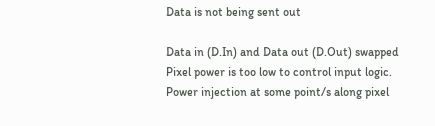Data is not being sent out

Data in (D.In) and Data out (D.Out) swapped Pixel power is too low to control input logic. Power injection at some point/s along pixel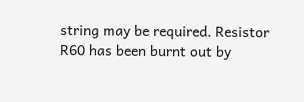string may be required. Resistor R60 has been burnt out by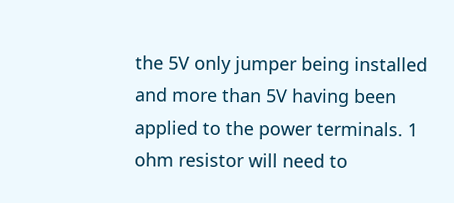the 5V only jumper being installed and more than 5V having been applied to the power terminals. 1 ohm resistor will need to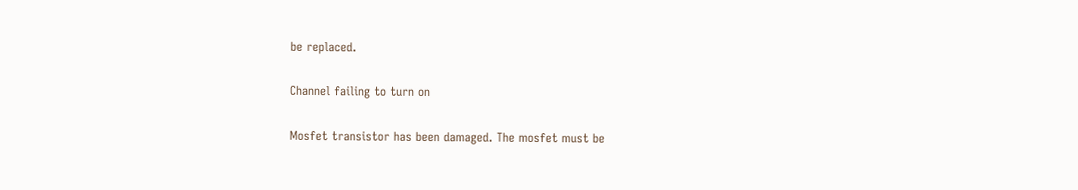be replaced.

Channel failing to turn on

Mosfet transistor has been damaged. The mosfet must be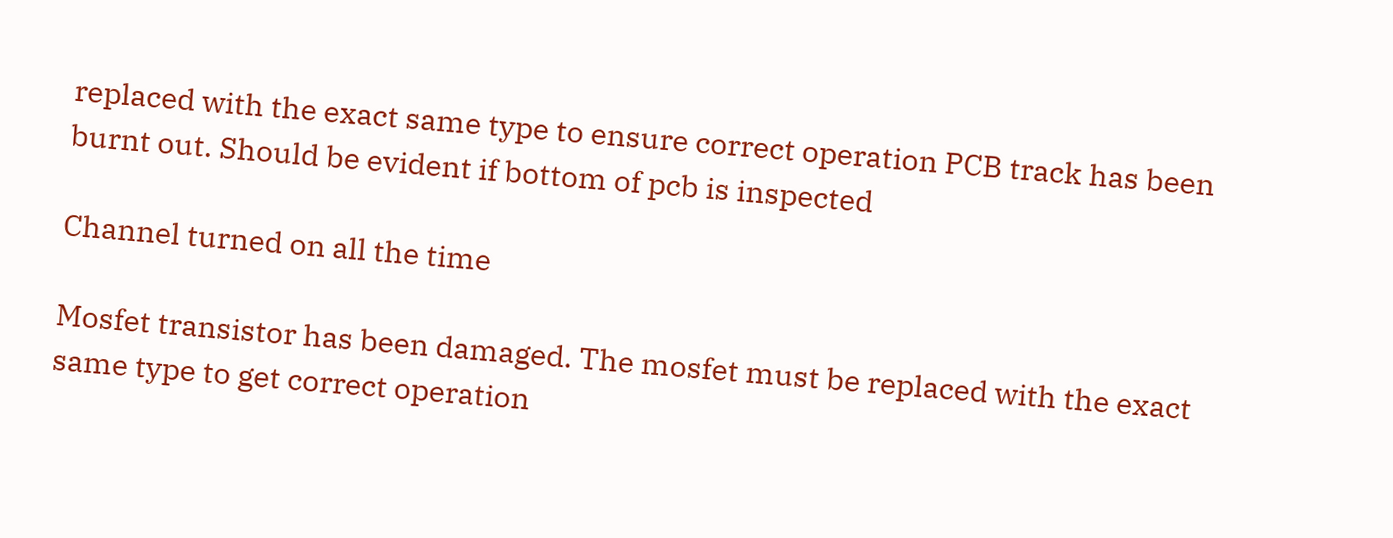replaced with the exact same type to ensure correct operation PCB track has been burnt out. Should be evident if bottom of pcb is inspected

Channel turned on all the time

Mosfet transistor has been damaged. The mosfet must be replaced with the exact same type to get correct operation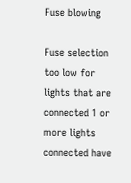Fuse blowing

Fuse selection too low for lights that are connected 1 or more lights connected have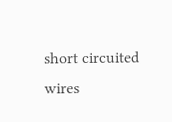short circuited wires